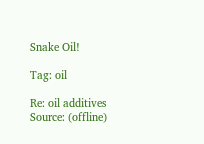Snake Oil!

Tag: oil

Re: oil additives
Source: (offline)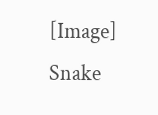[Image]                          Snake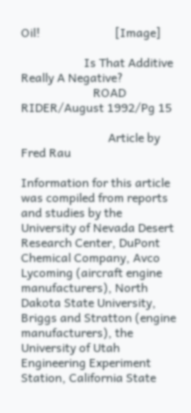Oil!                         [Image]

                     Is That Additive Really A Negative?
                        ROAD RIDER/August 1992/Pg 15

                             Article by Fred Rau

Information for this article was compiled from reports and studies by the
University of Nevada Desert Research Center, DuPont Chemical Company, Avco
Lycoming (aircraft engine manufacturers), North Dakota State University,
Briggs and Stratton (engine manufacturers), the University of Utah
Engineering Experiment Station, California State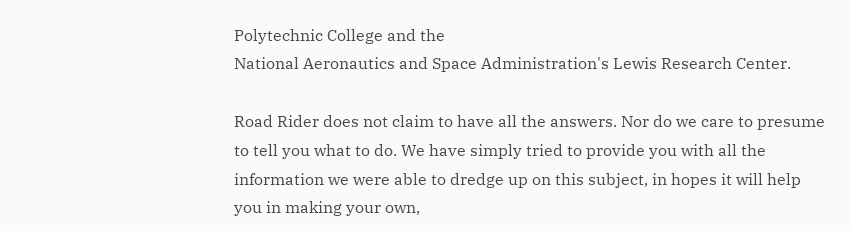Polytechnic College and the
National Aeronautics and Space Administration's Lewis Research Center.

Road Rider does not claim to have all the answers. Nor do we care to presume
to tell you what to do. We have simply tried to provide you with all the
information we were able to dredge up on this subject, in hopes it will help
you in making your own,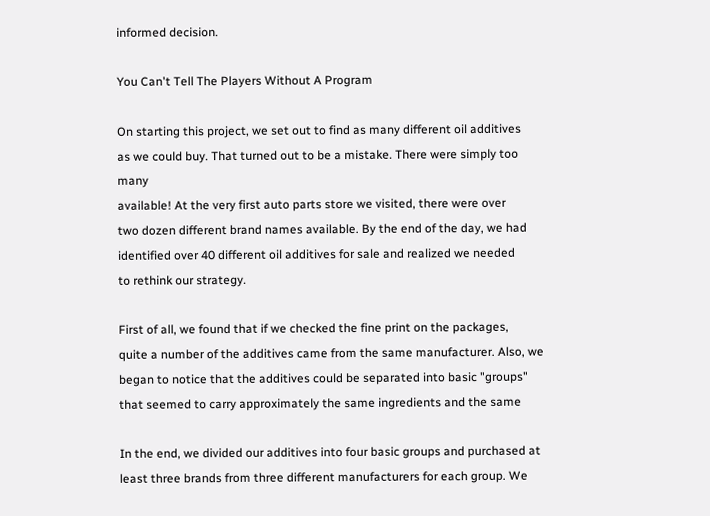informed decision.

You Can't Tell The Players Without A Program

On starting this project, we set out to find as many different oil additives
as we could buy. That turned out to be a mistake. There were simply too many
available! At the very first auto parts store we visited, there were over
two dozen different brand names available. By the end of the day, we had
identified over 40 different oil additives for sale and realized we needed
to rethink our strategy.

First of all, we found that if we checked the fine print on the packages,
quite a number of the additives came from the same manufacturer. Also, we
began to notice that the additives could be separated into basic "groups"
that seemed to carry approximately the same ingredients and the same

In the end, we divided our additives into four basic groups and purchased at
least three brands from three different manufacturers for each group. We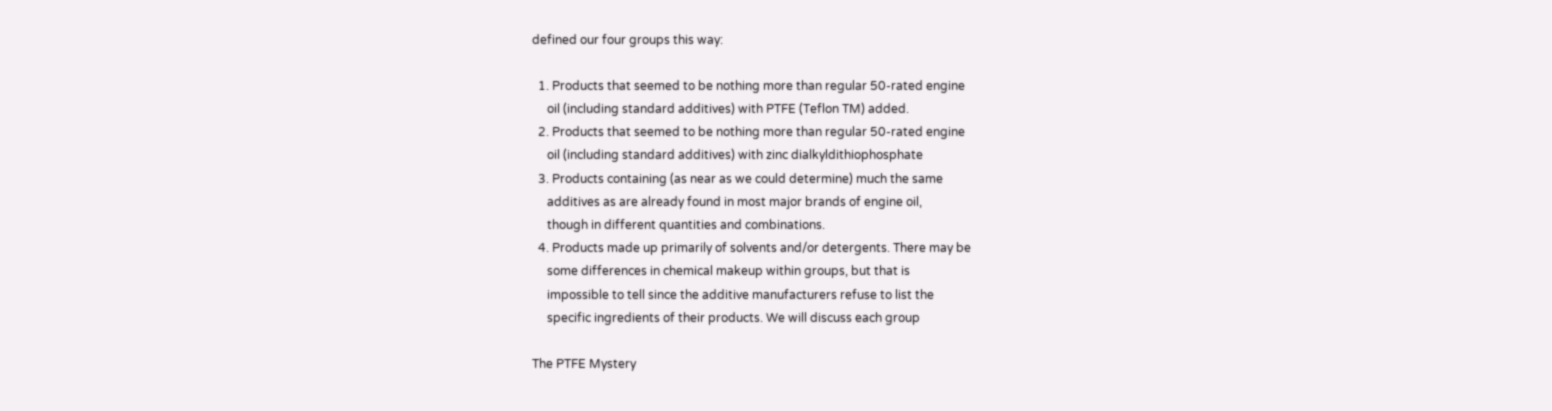defined our four groups this way:

  1. Products that seemed to be nothing more than regular 50-rated engine
     oil (including standard additives) with PTFE (Teflon TM) added.
  2. Products that seemed to be nothing more than regular 50-rated engine
     oil (including standard additives) with zinc dialkyldithiophosphate
  3. Products containing (as near as we could determine) much the same
     additives as are already found in most major brands of engine oil,
     though in different quantities and combinations.
  4. Products made up primarily of solvents and/or detergents. There may be
     some differences in chemical makeup within groups, but that is
     impossible to tell since the additive manufacturers refuse to list the
     specific ingredients of their products. We will discuss each group

The PTFE Mystery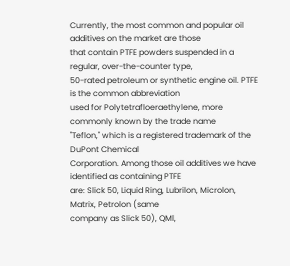Currently, the most common and popular oil additives on the market are those
that contain PTFE powders suspended in a regular, over-the-counter type,
50-rated petroleum or synthetic engine oil. PTFE is the common abbreviation
used for Polytetrafloeraethylene, more commonly known by the trade name
"Teflon," which is a registered trademark of the DuPont Chemical
Corporation. Among those oil additives we have identified as containing PTFE
are: Slick 50, Liquid Ring, Lubrilon, Microlon, Matrix, Petrolon (same
company as Slick 50), QMl,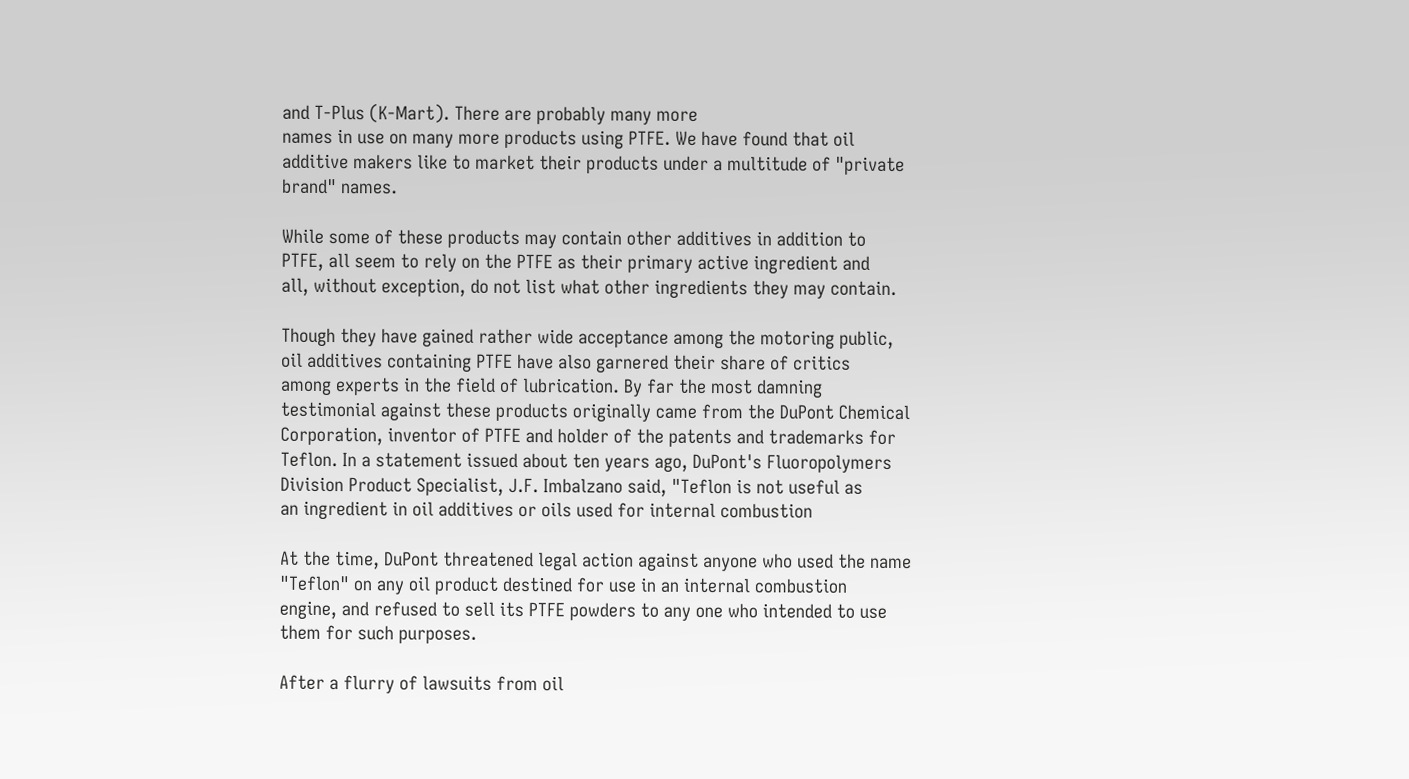and T-Plus (K-Mart). There are probably many more
names in use on many more products using PTFE. We have found that oil
additive makers like to market their products under a multitude of "private
brand" names.

While some of these products may contain other additives in addition to
PTFE, all seem to rely on the PTFE as their primary active ingredient and
all, without exception, do not list what other ingredients they may contain.

Though they have gained rather wide acceptance among the motoring public,
oil additives containing PTFE have also garnered their share of critics
among experts in the field of lubrication. By far the most damning
testimonial against these products originally came from the DuPont Chemical
Corporation, inventor of PTFE and holder of the patents and trademarks for
Teflon. In a statement issued about ten years ago, DuPont's Fluoropolymers
Division Product Specialist, J.F. Imbalzano said, "Teflon is not useful as
an ingredient in oil additives or oils used for internal combustion

At the time, DuPont threatened legal action against anyone who used the name
"Teflon" on any oil product destined for use in an internal combustion
engine, and refused to sell its PTFE powders to any one who intended to use
them for such purposes.

After a flurry of lawsuits from oil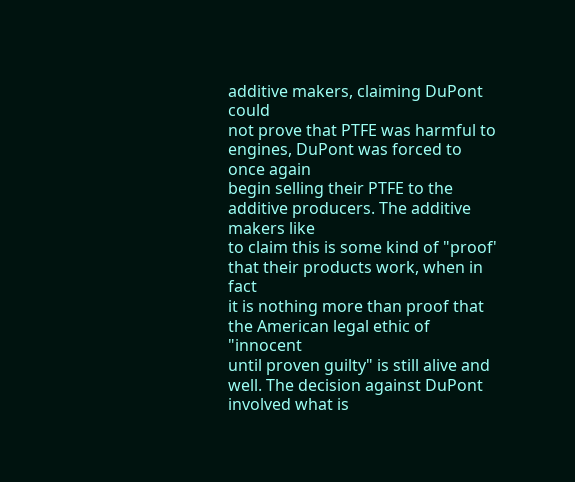additive makers, claiming DuPont could
not prove that PTFE was harmful to engines, DuPont was forced to once again
begin selling their PTFE to the additive producers. The additive makers like
to claim this is some kind of "proof' that their products work, when in fact
it is nothing more than proof that the American legal ethic of "innocent
until proven guilty" is still alive and well. The decision against DuPont
involved what is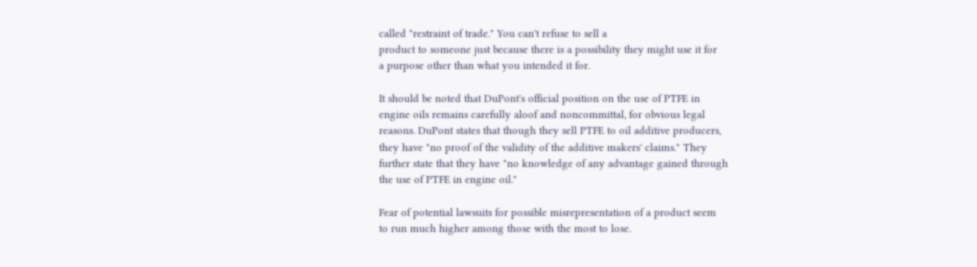called "restraint of trade." You can't refuse to sell a
product to someone just because there is a possibility they might use it for
a purpose other than what you intended it for.

It should be noted that DuPont's official position on the use of PTFE in
engine oils remains carefully aloof and noncommittal, for obvious legal
reasons. DuPont states that though they sell PTFE to oil additive producers,
they have "no proof of the validity of the additive makers' claims." They
further state that they have "no knowledge of any advantage gained through
the use of PTFE in engine oil."

Fear of potential lawsuits for possible misrepresentation of a product seem
to run much higher among those with the most to lose.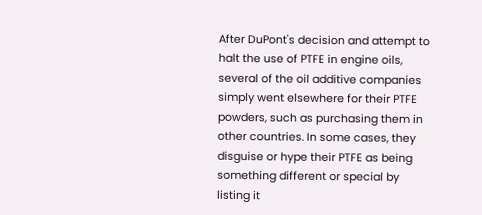After DuPont's decision and attempt to halt the use of PTFE in engine oils,
several of the oil additive companies simply went elsewhere for their PTFE
powders, such as purchasing them in other countries. In some cases, they
disguise or hype their PTFE as being something different or special by
listing it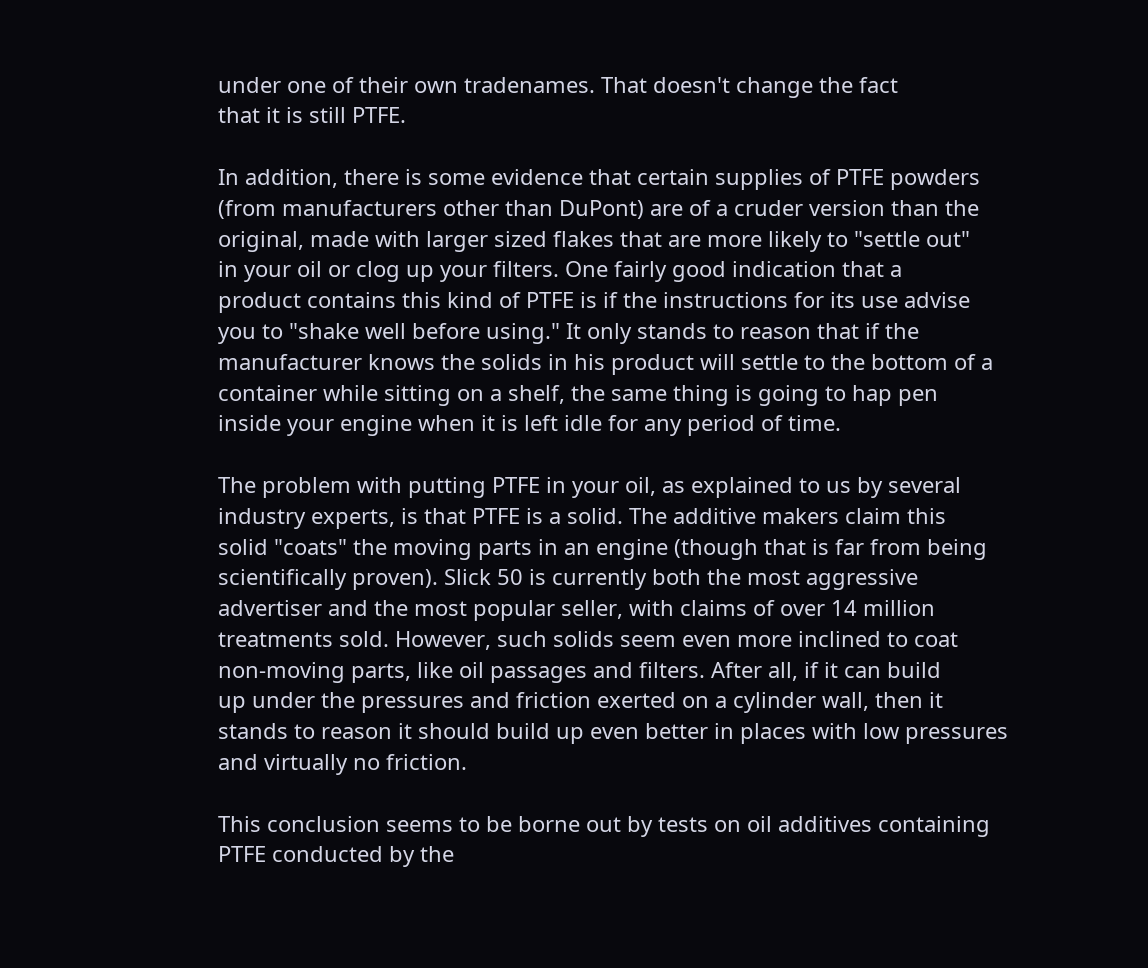under one of their own tradenames. That doesn't change the fact
that it is still PTFE.

In addition, there is some evidence that certain supplies of PTFE powders
(from manufacturers other than DuPont) are of a cruder version than the
original, made with larger sized flakes that are more likely to "settle out"
in your oil or clog up your filters. One fairly good indication that a
product contains this kind of PTFE is if the instructions for its use advise
you to "shake well before using." It only stands to reason that if the
manufacturer knows the solids in his product will settle to the bottom of a
container while sitting on a shelf, the same thing is going to hap pen
inside your engine when it is left idle for any period of time.

The problem with putting PTFE in your oil, as explained to us by several
industry experts, is that PTFE is a solid. The additive makers claim this
solid "coats" the moving parts in an engine (though that is far from being
scientifically proven). Slick 50 is currently both the most aggressive
advertiser and the most popular seller, with claims of over 14 million
treatments sold. However, such solids seem even more inclined to coat
non-moving parts, like oil passages and filters. After all, if it can build
up under the pressures and friction exerted on a cylinder wall, then it
stands to reason it should build up even better in places with low pressures
and virtually no friction.

This conclusion seems to be borne out by tests on oil additives containing
PTFE conducted by the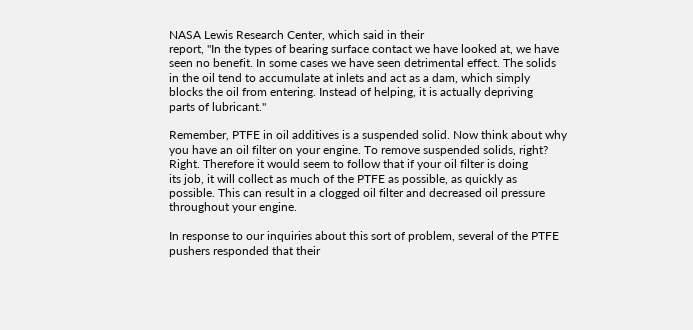NASA Lewis Research Center, which said in their
report, "In the types of bearing surface contact we have looked at, we have
seen no benefit. In some cases we have seen detrimental effect. The solids
in the oil tend to accumulate at inlets and act as a dam, which simply
blocks the oil from entering. Instead of helping, it is actually depriving
parts of lubricant."

Remember, PTFE in oil additives is a suspended solid. Now think about why
you have an oil filter on your engine. To remove suspended solids, right?
Right. Therefore it would seem to follow that if your oil filter is doing
its job, it will collect as much of the PTFE as possible, as quickly as
possible. This can result in a clogged oil filter and decreased oil pressure
throughout your engine.

In response to our inquiries about this sort of problem, several of the PTFE
pushers responded that their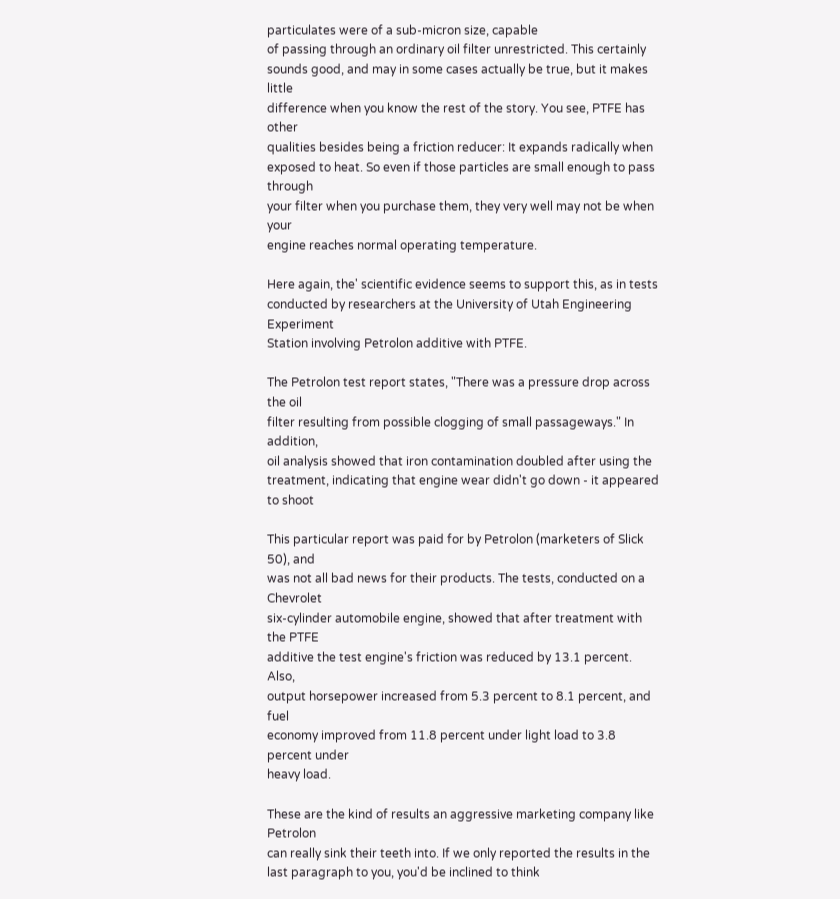particulates were of a sub-micron size, capable
of passing through an ordinary oil filter unrestricted. This certainly
sounds good, and may in some cases actually be true, but it makes little
difference when you know the rest of the story. You see, PTFE has other
qualities besides being a friction reducer: It expands radically when
exposed to heat. So even if those particles are small enough to pass through
your filter when you purchase them, they very well may not be when your
engine reaches normal operating temperature.

Here again, the' scientific evidence seems to support this, as in tests
conducted by researchers at the University of Utah Engineering Experiment
Station involving Petrolon additive with PTFE.

The Petrolon test report states, "There was a pressure drop across the oil
filter resulting from possible clogging of small passageways." In addition,
oil analysis showed that iron contamination doubled after using the
treatment, indicating that engine wear didn't go down - it appeared to shoot

This particular report was paid for by Petrolon (marketers of Slick 50), and
was not all bad news for their products. The tests, conducted on a Chevrolet
six-cylinder automobile engine, showed that after treatment with the PTFE
additive the test engine's friction was reduced by 13.1 percent. Also,
output horsepower increased from 5.3 percent to 8.1 percent, and fuel
economy improved from 11.8 percent under light load to 3.8 percent under
heavy load.

These are the kind of results an aggressive marketing company like Petrolon
can really sink their teeth into. If we only reported the results in the
last paragraph to you, you'd be inclined to think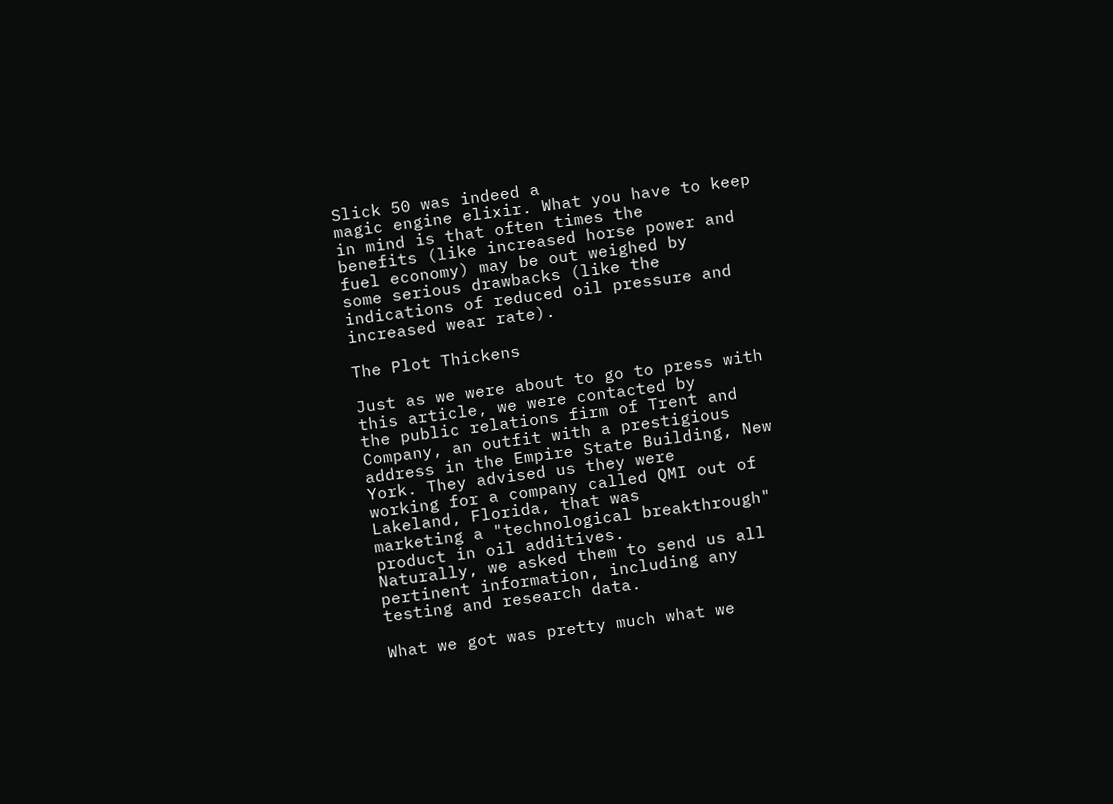Slick 50 was indeed a
magic engine elixir. What you have to keep in mind is that often times the
benefits (like increased horse power and fuel economy) may be out weighed by
some serious drawbacks (like the indications of reduced oil pressure and
increased wear rate).

The Plot Thickens

Just as we were about to go to press with this article, we were contacted by
the public relations firm of Trent and Company, an outfit with a prestigious
address in the Empire State Building, New York. They advised us they were
working for a company called QMI out of Lakeland, Florida, that was
marketing a "technological breakthrough" product in oil additives.
Naturally, we asked them to send us all pertinent information, including any
testing and research data.

What we got was pretty much what we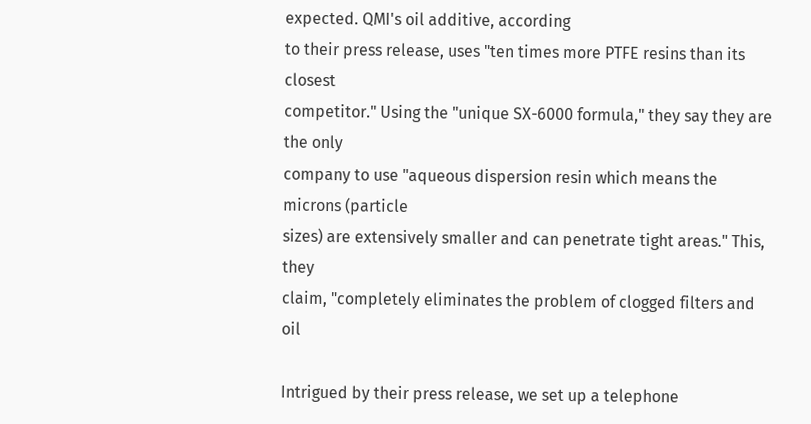expected. QMI's oil additive, according
to their press release, uses "ten times more PTFE resins than its closest
competitor." Using the "unique SX-6000 formula," they say they are the only
company to use "aqueous dispersion resin which means the microns (particle
sizes) are extensively smaller and can penetrate tight areas." This, they
claim, "completely eliminates the problem of clogged filters and oil

Intrigued by their press release, we set up a telephone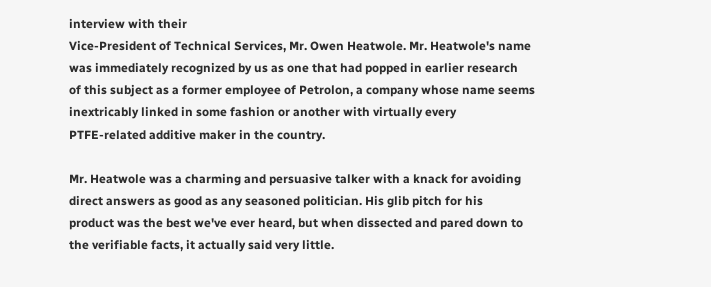interview with their
Vice-President of Technical Services, Mr. Owen Heatwole. Mr. Heatwole's name
was immediately recognized by us as one that had popped in earlier research
of this subject as a former employee of Petrolon, a company whose name seems
inextricably linked in some fashion or another with virtually every
PTFE-related additive maker in the country.

Mr. Heatwole was a charming and persuasive talker with a knack for avoiding
direct answers as good as any seasoned politician. His glib pitch for his
product was the best we've ever heard, but when dissected and pared down to
the verifiable facts, it actually said very little.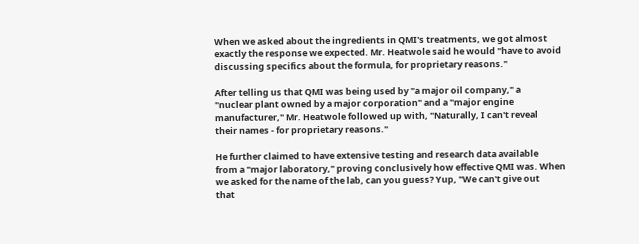When we asked about the ingredients in QMI's treatments, we got almost
exactly the response we expected. Mr. Heatwole said he would "have to avoid
discussing specifics about the formula, for proprietary reasons."

After telling us that QMI was being used by "a major oil company," a
"nuclear plant owned by a major corporation" and a "major engine
manufacturer," Mr. Heatwole followed up with, "Naturally, I can't reveal
their names - for proprietary reasons."

He further claimed to have extensive testing and research data available
from a "major laboratory," proving conclusively how effective QMI was. When
we asked for the name of the lab, can you guess? Yup, "We can't give out
that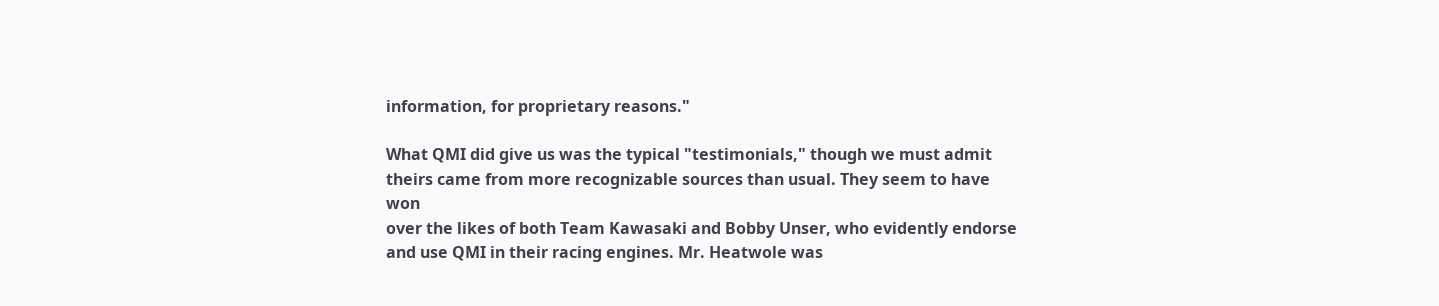information, for proprietary reasons."

What QMI did give us was the typical "testimonials," though we must admit
theirs came from more recognizable sources than usual. They seem to have won
over the likes of both Team Kawasaki and Bobby Unser, who evidently endorse
and use QMI in their racing engines. Mr. Heatwole was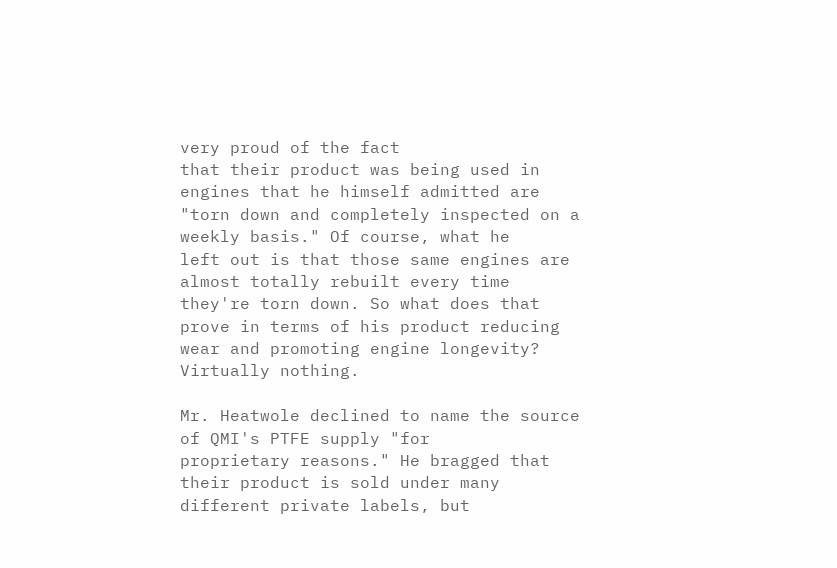very proud of the fact
that their product was being used in engines that he himself admitted are
"torn down and completely inspected on a weekly basis." Of course, what he
left out is that those same engines are almost totally rebuilt every time
they're torn down. So what does that prove in terms of his product reducing
wear and promoting engine longevity? Virtually nothing.

Mr. Heatwole declined to name the source of QMI's PTFE supply "for
proprietary reasons." He bragged that their product is sold under many
different private labels, but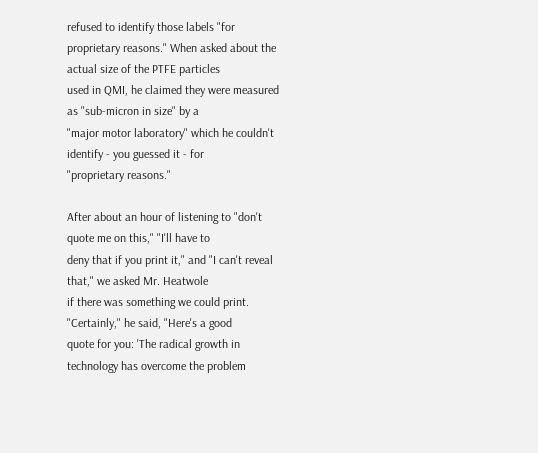refused to identify those labels "for
proprietary reasons." When asked about the actual size of the PTFE particles
used in QMI, he claimed they were measured as "sub-micron in size" by a
"major motor laboratory" which he couldn't identify - you guessed it - for
"proprietary reasons."

After about an hour of listening to "don't quote me on this," "I'll have to
deny that if you print it," and "I can't reveal that," we asked Mr. Heatwole
if there was something we could print. "Certainly," he said, "Here's a good
quote for you: 'The radical growth in technology has overcome the problem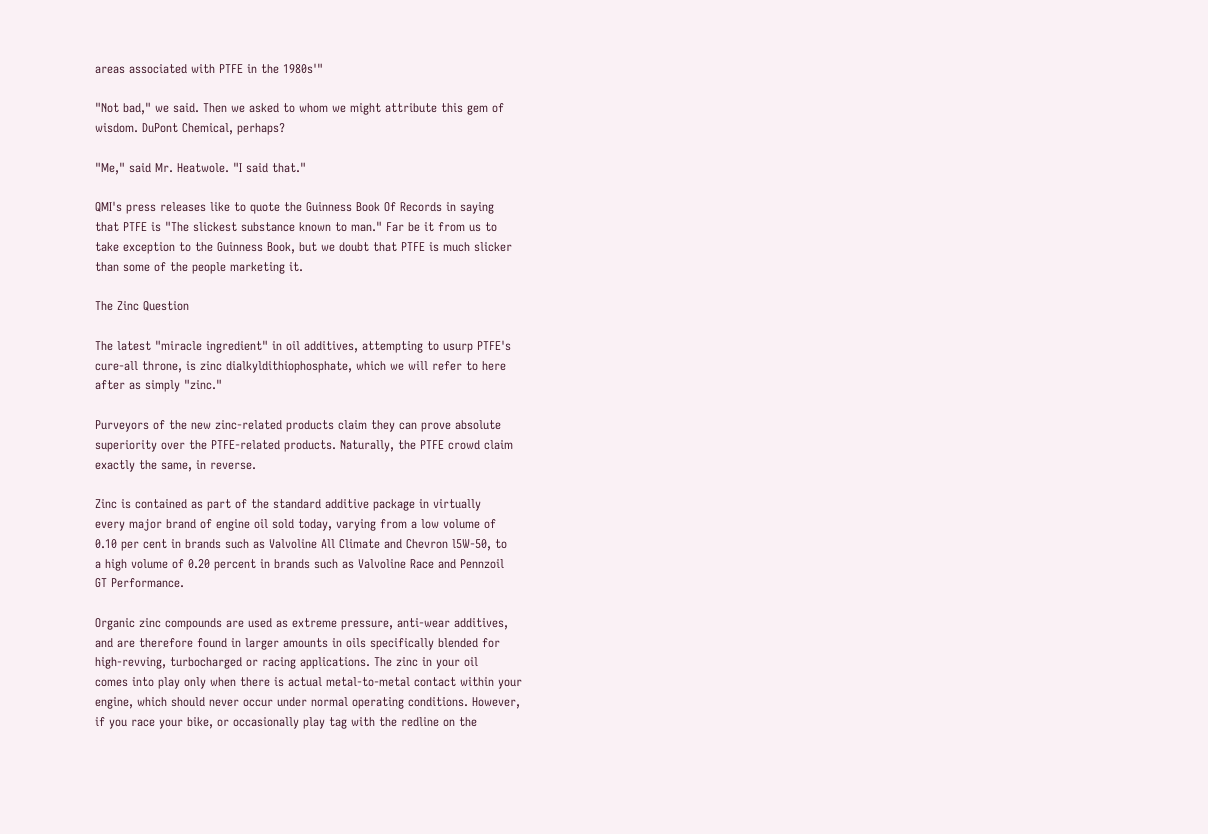areas associated with PTFE in the 1980s'"

"Not bad," we said. Then we asked to whom we might attribute this gem of
wisdom. DuPont Chemical, perhaps?

"Me," said Mr. Heatwole. "I said that."

QMI's press releases like to quote the Guinness Book Of Records in saying
that PTFE is "The slickest substance known to man." Far be it from us to
take exception to the Guinness Book, but we doubt that PTFE is much slicker
than some of the people marketing it.

The Zinc Question

The latest "miracle ingredient" in oil additives, attempting to usurp PTFE's
cure-all throne, is zinc dialkyldithiophosphate, which we will refer to here
after as simply "zinc."

Purveyors of the new zinc-related products claim they can prove absolute
superiority over the PTFE-related products. Naturally, the PTFE crowd claim
exactly the same, in reverse.

Zinc is contained as part of the standard additive package in virtually
every major brand of engine oil sold today, varying from a low volume of
0.10 per cent in brands such as Valvoline All Climate and Chevron l5W-50, to
a high volume of 0.20 percent in brands such as Valvoline Race and Pennzoil
GT Performance.

Organic zinc compounds are used as extreme pressure, anti-wear additives,
and are therefore found in larger amounts in oils specifically blended for
high-revving, turbocharged or racing applications. The zinc in your oil
comes into play only when there is actual metal-to-metal contact within your
engine, which should never occur under normal operating conditions. However,
if you race your bike, or occasionally play tag with the redline on the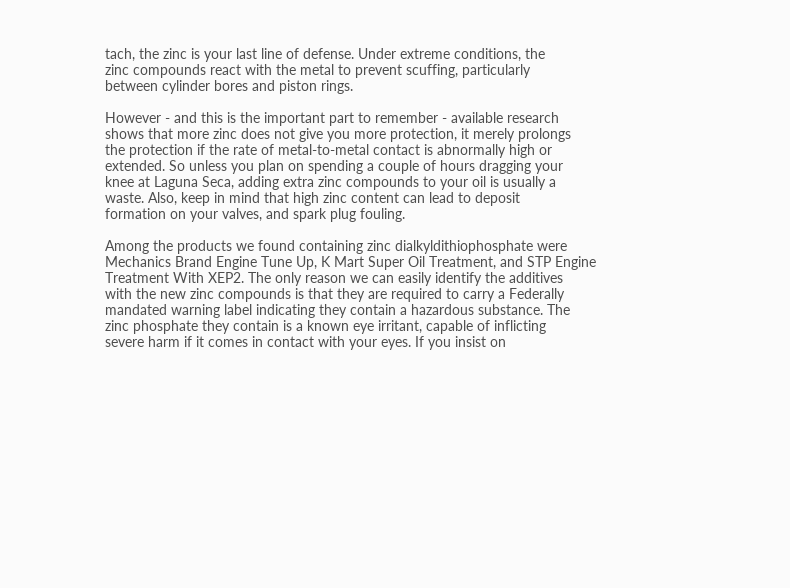tach, the zinc is your last line of defense. Under extreme conditions, the
zinc compounds react with the metal to prevent scuffing, particularly
between cylinder bores and piston rings.

However - and this is the important part to remember - available research
shows that more zinc does not give you more protection, it merely prolongs
the protection if the rate of metal-to-metal contact is abnormally high or
extended. So unless you plan on spending a couple of hours dragging your
knee at Laguna Seca, adding extra zinc compounds to your oil is usually a
waste. Also, keep in mind that high zinc content can lead to deposit
formation on your valves, and spark plug fouling.

Among the products we found containing zinc dialkyldithiophosphate were
Mechanics Brand Engine Tune Up, K Mart Super Oil Treatment, and STP Engine
Treatment With XEP2. The only reason we can easily identify the additives
with the new zinc compounds is that they are required to carry a Federally
mandated warning label indicating they contain a hazardous substance. The
zinc phosphate they contain is a known eye irritant, capable of inflicting
severe harm if it comes in contact with your eyes. If you insist on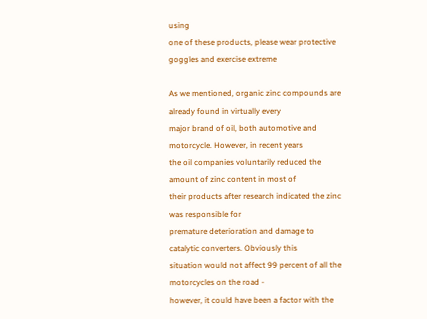using
one of these products, please wear protective goggles and exercise extreme

As we mentioned, organic zinc compounds are already found in virtually every
major brand of oil, both automotive and motorcycle. However, in recent years
the oil companies voluntarily reduced the amount of zinc content in most of
their products after research indicated the zinc was responsible for
premature deterioration and damage to catalytic converters. Obviously this
situation would not affect 99 percent of all the motorcycles on the road -
however, it could have been a factor with the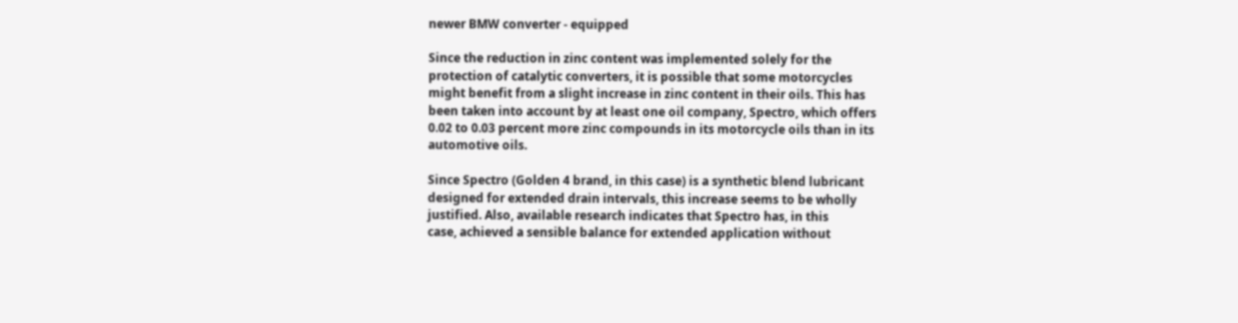newer BMW converter - equipped

Since the reduction in zinc content was implemented solely for the
protection of catalytic converters, it is possible that some motorcycles
might benefit from a slight increase in zinc content in their oils. This has
been taken into account by at least one oil company, Spectro, which offers
0.02 to 0.03 percent more zinc compounds in its motorcycle oils than in its
automotive oils.

Since Spectro (Golden 4 brand, in this case) is a synthetic blend lubricant
designed for extended drain intervals, this increase seems to be wholly
justified. Also, available research indicates that Spectro has, in this
case, achieved a sensible balance for extended application without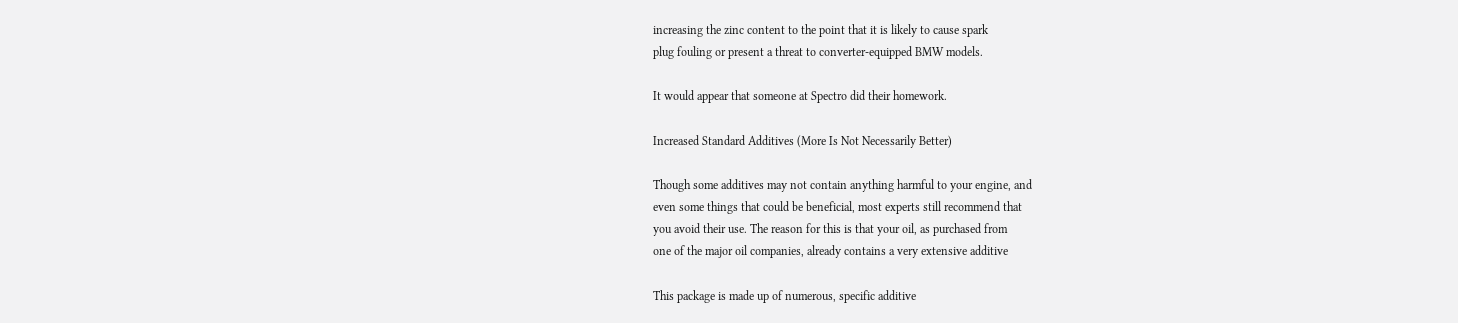increasing the zinc content to the point that it is likely to cause spark
plug fouling or present a threat to converter-equipped BMW models.

It would appear that someone at Spectro did their homework.

Increased Standard Additives (More Is Not Necessarily Better)

Though some additives may not contain anything harmful to your engine, and
even some things that could be beneficial, most experts still recommend that
you avoid their use. The reason for this is that your oil, as purchased from
one of the major oil companies, already contains a very extensive additive

This package is made up of numerous, specific additive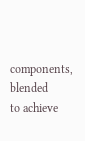components, blended
to achieve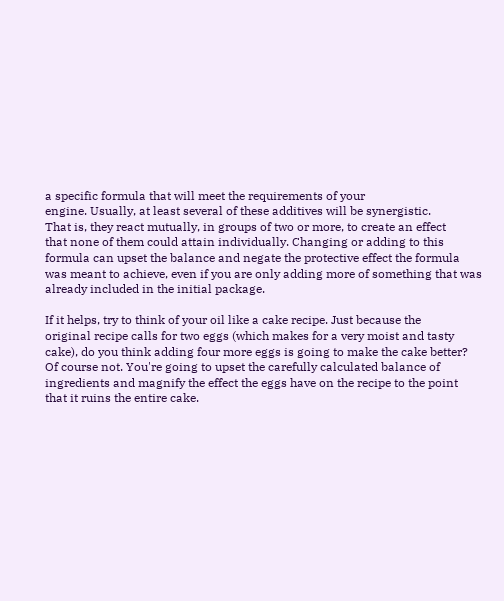a specific formula that will meet the requirements of your
engine. Usually, at least several of these additives will be synergistic.
That is, they react mutually, in groups of two or more, to create an effect
that none of them could attain individually. Changing or adding to this
formula can upset the balance and negate the protective effect the formula
was meant to achieve, even if you are only adding more of something that was
already included in the initial package.

If it helps, try to think of your oil like a cake recipe. Just because the
original recipe calls for two eggs (which makes for a very moist and tasty
cake), do you think adding four more eggs is going to make the cake better?
Of course not. You're going to upset the carefully calculated balance of
ingredients and magnify the effect the eggs have on the recipe to the point
that it ruins the entire cake.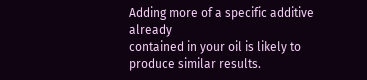Adding more of a specific additive already
contained in your oil is likely to produce similar results.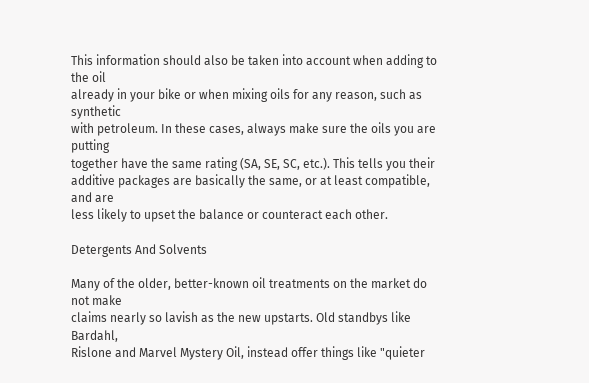This information should also be taken into account when adding to the oil
already in your bike or when mixing oils for any reason, such as synthetic
with petroleum. In these cases, always make sure the oils you are putting
together have the same rating (SA, SE, SC, etc.). This tells you their
additive packages are basically the same, or at least compatible, and are
less likely to upset the balance or counteract each other.

Detergents And Solvents

Many of the older, better-known oil treatments on the market do not make
claims nearly so lavish as the new upstarts. Old standbys like Bardahl,
Rislone and Marvel Mystery Oil, instead offer things like "quieter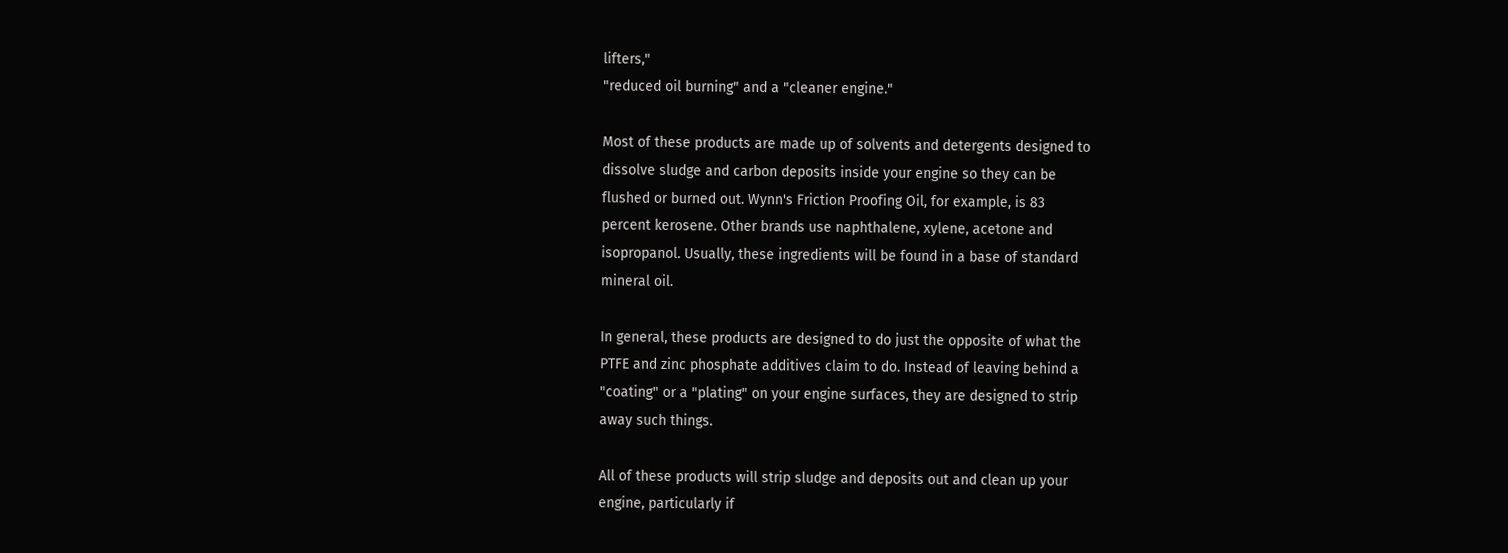lifters,"
"reduced oil burning" and a "cleaner engine."

Most of these products are made up of solvents and detergents designed to
dissolve sludge and carbon deposits inside your engine so they can be
flushed or burned out. Wynn's Friction Proofing Oil, for example, is 83
percent kerosene. Other brands use naphthalene, xylene, acetone and
isopropanol. Usually, these ingredients will be found in a base of standard
mineral oil.

In general, these products are designed to do just the opposite of what the
PTFE and zinc phosphate additives claim to do. Instead of leaving behind a
"coating" or a "plating" on your engine surfaces, they are designed to strip
away such things.

All of these products will strip sludge and deposits out and clean up your
engine, particularly if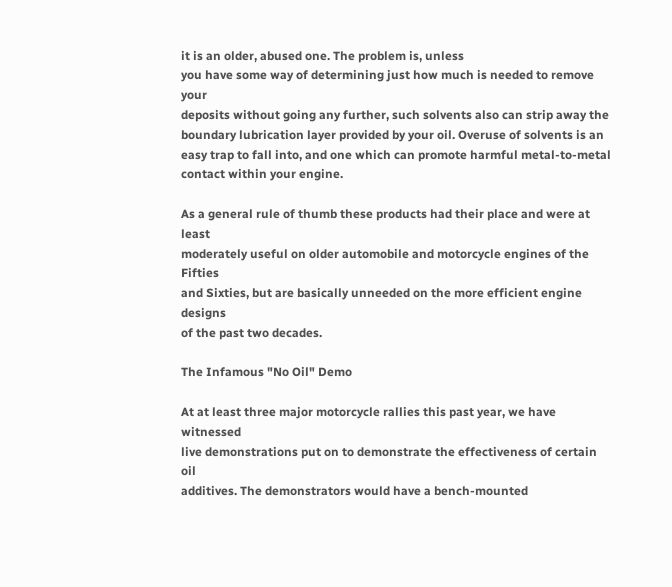it is an older, abused one. The problem is, unless
you have some way of determining just how much is needed to remove your
deposits without going any further, such solvents also can strip away the
boundary lubrication layer provided by your oil. Overuse of solvents is an
easy trap to fall into, and one which can promote harmful metal-to-metal
contact within your engine.

As a general rule of thumb these products had their place and were at least
moderately useful on older automobile and motorcycle engines of the Fifties
and Sixties, but are basically unneeded on the more efficient engine designs
of the past two decades.

The Infamous "No Oil" Demo

At at least three major motorcycle rallies this past year, we have witnessed
live demonstrations put on to demonstrate the effectiveness of certain oil
additives. The demonstrators would have a bench-mounted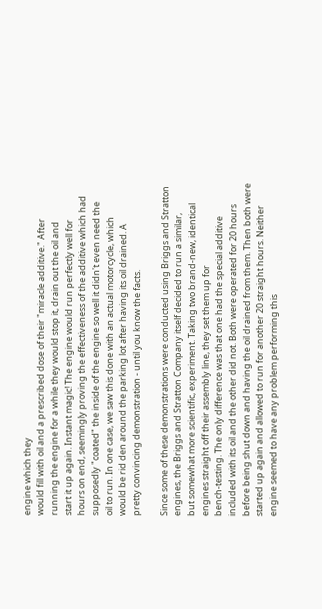engine which they
would fill with oil and a prescribed dose of their "miracle additive." After
running the engine for a while they would stop it, drain out the oil and
start it up again. Instant magic! The engine would run perfectly well for
hours on end, seemingly proving the effectiveness of the additive which had
supposedly "coated" the inside of the engine so well it didn't even need the
oil to run. In one case, we saw this done with an actual motorcycle, which
would be rid den around the parking lot after having its oil drained. A
pretty convincing demonstration - until you know the facts.

Since some of these demonstrations were conducted using Briggs and Stratton
engines, the Briggs and Stratton Company itself decided to run a similar,
but somewhat more scientific, experiment. Taking two brand-new, identical
engines straight off their assembly line, they set them up for
bench-testing. The only difference was that one had the special additive
included with its oil and the other did not. Both were operated for 20 hours
before being shut down and having the oil drained from them. Then both were
started up again and allowed to run for another 20 straight hours. Neither
engine seemed to have any problem performing this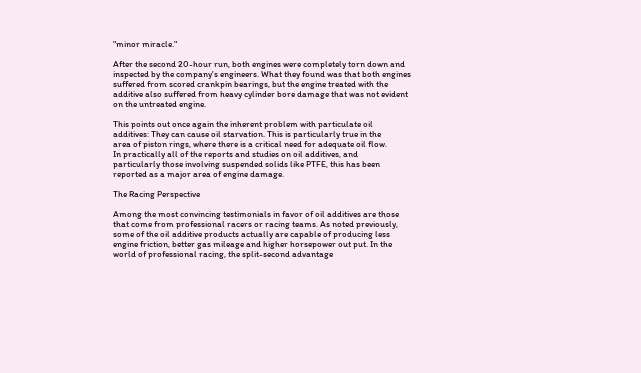"minor miracle."

After the second 20-hour run, both engines were completely torn down and
inspected by the company's engineers. What they found was that both engines
suffered from scored crankpin bearings, but the engine treated with the
additive also suffered from heavy cylinder bore damage that was not evident
on the untreated engine.

This points out once again the inherent problem with particulate oil
additives: They can cause oil starvation. This is particularly true in the
area of piston rings, where there is a critical need for adequate oil flow.
In practically all of the reports and studies on oil additives, and
particularly those involving suspended solids like PTFE, this has been
reported as a major area of engine damage.

The Racing Perspective

Among the most convincing testimonials in favor of oil additives are those
that come from professional racers or racing teams. As noted previously,
some of the oil additive products actually are capable of producing less
engine friction, better gas mileage and higher horsepower out put. In the
world of professional racing, the split-second advantage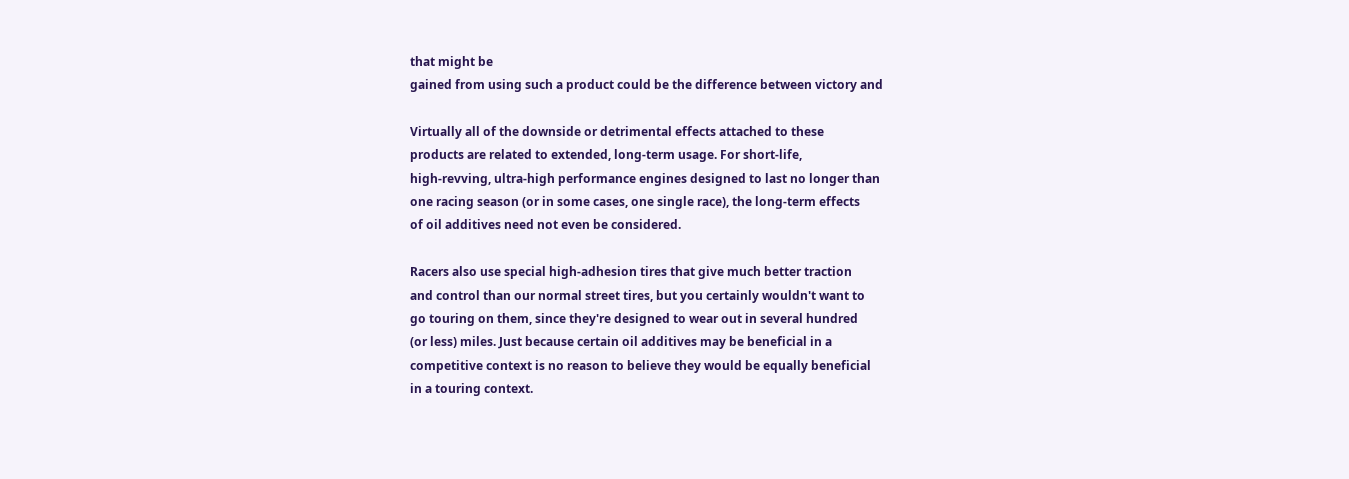that might be
gained from using such a product could be the difference between victory and

Virtually all of the downside or detrimental effects attached to these
products are related to extended, long-term usage. For short-life,
high-revving, ultra-high performance engines designed to last no longer than
one racing season (or in some cases, one single race), the long-term effects
of oil additives need not even be considered.

Racers also use special high-adhesion tires that give much better traction
and control than our normal street tires, but you certainly wouldn't want to
go touring on them, since they're designed to wear out in several hundred
(or less) miles. Just because certain oil additives may be beneficial in a
competitive context is no reason to believe they would be equally beneficial
in a touring context.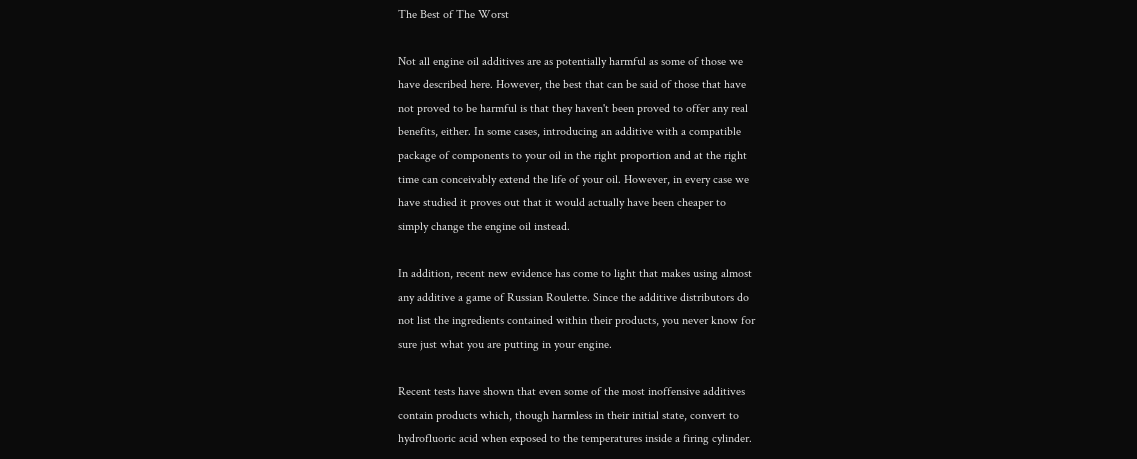The Best of The Worst

Not all engine oil additives are as potentially harmful as some of those we
have described here. However, the best that can be said of those that have
not proved to be harmful is that they haven't been proved to offer any real
benefits, either. In some cases, introducing an additive with a compatible
package of components to your oil in the right proportion and at the right
time can conceivably extend the life of your oil. However, in every case we
have studied it proves out that it would actually have been cheaper to
simply change the engine oil instead.

In addition, recent new evidence has come to light that makes using almost
any additive a game of Russian Roulette. Since the additive distributors do
not list the ingredients contained within their products, you never know for
sure just what you are putting in your engine.

Recent tests have shown that even some of the most inoffensive additives
contain products which, though harmless in their initial state, convert to
hydrofluoric acid when exposed to the temperatures inside a firing cylinder.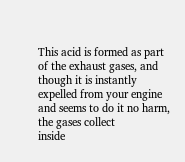This acid is formed as part of the exhaust gases, and though it is instantly
expelled from your engine and seems to do it no harm, the gases collect
inside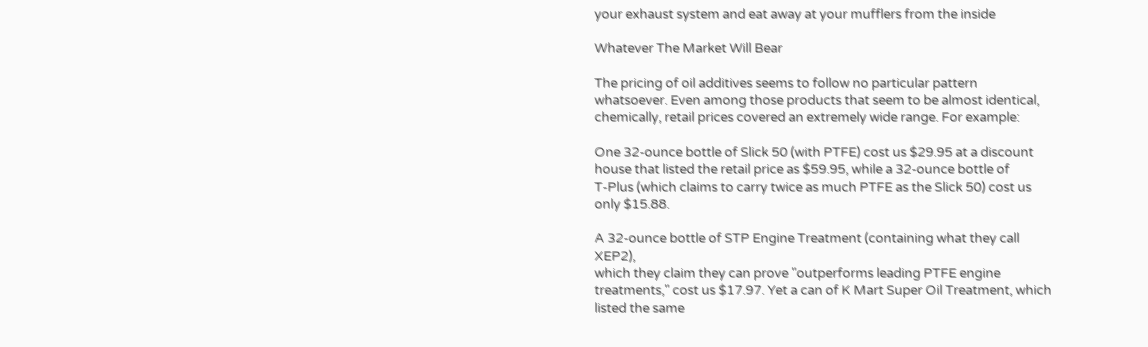your exhaust system and eat away at your mufflers from the inside

Whatever The Market Will Bear

The pricing of oil additives seems to follow no particular pattern
whatsoever. Even among those products that seem to be almost identical,
chemically, retail prices covered an extremely wide range. For example:

One 32-ounce bottle of Slick 50 (with PTFE) cost us $29.95 at a discount
house that listed the retail price as $59.95, while a 32-ounce bottle of
T-Plus (which claims to carry twice as much PTFE as the Slick 50) cost us
only $15.88.

A 32-ounce bottle of STP Engine Treatment (containing what they call XEP2),
which they claim they can prove "outperforms leading PTFE engine
treatments," cost us $17.97. Yet a can of K Mart Super Oil Treatment, which
listed the same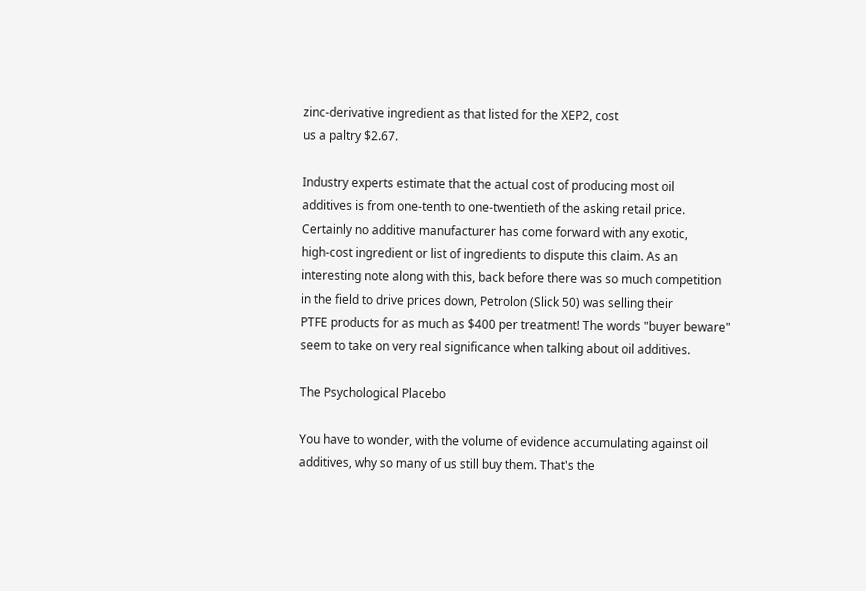zinc-derivative ingredient as that listed for the XEP2, cost
us a paltry $2.67.

Industry experts estimate that the actual cost of producing most oil
additives is from one-tenth to one-twentieth of the asking retail price.
Certainly no additive manufacturer has come forward with any exotic,
high-cost ingredient or list of ingredients to dispute this claim. As an
interesting note along with this, back before there was so much competition
in the field to drive prices down, Petrolon (Slick 50) was selling their
PTFE products for as much as $400 per treatment! The words "buyer beware"
seem to take on very real significance when talking about oil additives.

The Psychological Placebo

You have to wonder, with the volume of evidence accumulating against oil
additives, why so many of us still buy them. That's the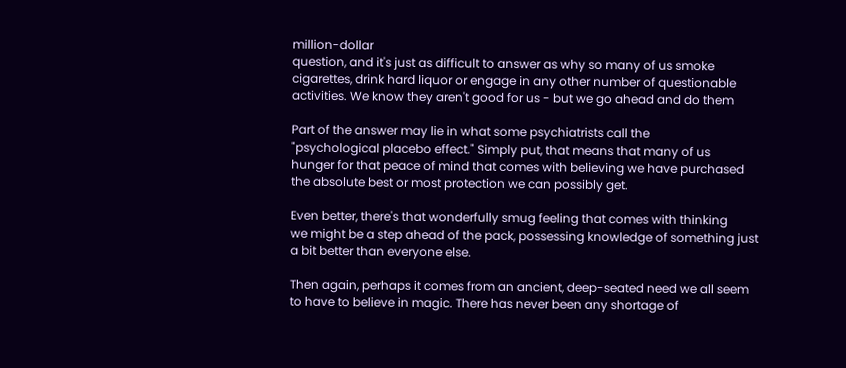million-dollar
question, and it's just as difficult to answer as why so many of us smoke
cigarettes, drink hard liquor or engage in any other number of questionable
activities. We know they aren't good for us - but we go ahead and do them

Part of the answer may lie in what some psychiatrists call the
"psychological placebo effect." Simply put, that means that many of us
hunger for that peace of mind that comes with believing we have purchased
the absolute best or most protection we can possibly get.

Even better, there's that wonderfully smug feeling that comes with thinking
we might be a step ahead of the pack, possessing knowledge of something just
a bit better than everyone else.

Then again, perhaps it comes from an ancient, deep-seated need we all seem
to have to believe in magic. There has never been any shortage of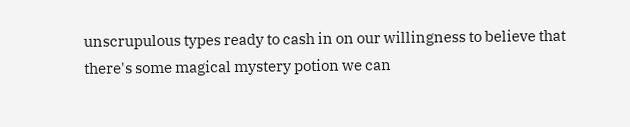unscrupulous types ready to cash in on our willingness to believe that
there's some magical mystery potion we can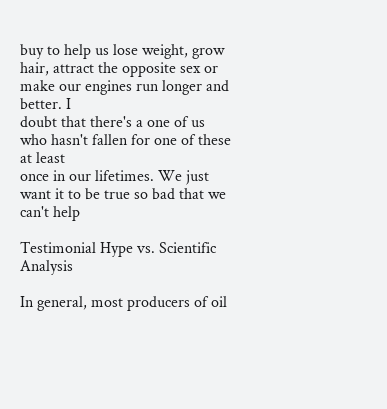buy to help us lose weight, grow
hair, attract the opposite sex or make our engines run longer and better. I
doubt that there's a one of us who hasn't fallen for one of these at least
once in our lifetimes. We just want it to be true so bad that we can't help

Testimonial Hype vs. Scientific Analysis

In general, most producers of oil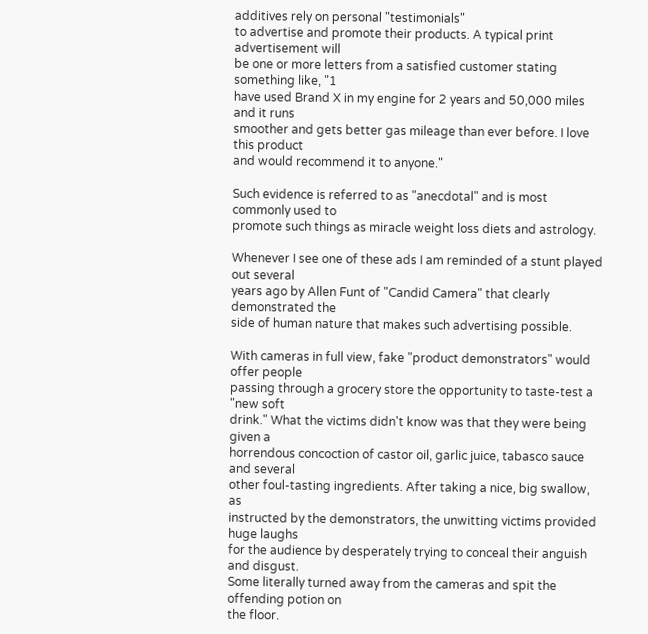additives rely on personal "testimonials"
to advertise and promote their products. A typical print advertisement will
be one or more letters from a satisfied customer stating something like, "1
have used Brand X in my engine for 2 years and 50,000 miles and it runs
smoother and gets better gas mileage than ever before. I love this product
and would recommend it to anyone."

Such evidence is referred to as "anecdotal" and is most commonly used to
promote such things as miracle weight loss diets and astrology.

Whenever I see one of these ads I am reminded of a stunt played out several
years ago by Allen Funt of "Candid Camera" that clearly demonstrated the
side of human nature that makes such advertising possible.

With cameras in full view, fake "product demonstrators" would offer people
passing through a grocery store the opportunity to taste-test a "new soft
drink." What the victims didn't know was that they were being given a
horrendous concoction of castor oil, garlic juice, tabasco sauce and several
other foul-tasting ingredients. After taking a nice, big swallow, as
instructed by the demonstrators, the unwitting victims provided huge laughs
for the audience by desperately trying to conceal their anguish and disgust.
Some literally turned away from the cameras and spit the offending potion on
the floor.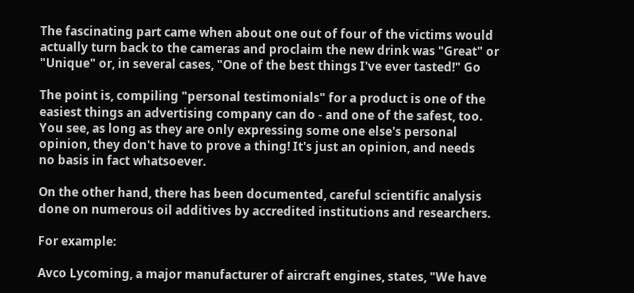The fascinating part came when about one out of four of the victims would
actually turn back to the cameras and proclaim the new drink was "Great" or
"Unique" or, in several cases, "One of the best things I've ever tasted!" Go

The point is, compiling "personal testimonials" for a product is one of the
easiest things an advertising company can do - and one of the safest, too.
You see, as long as they are only expressing some one else's personal
opinion, they don't have to prove a thing! It's just an opinion, and needs
no basis in fact whatsoever.

On the other hand, there has been documented, careful scientific analysis
done on numerous oil additives by accredited institutions and researchers.

For example:

Avco Lycoming, a major manufacturer of aircraft engines, states, "We have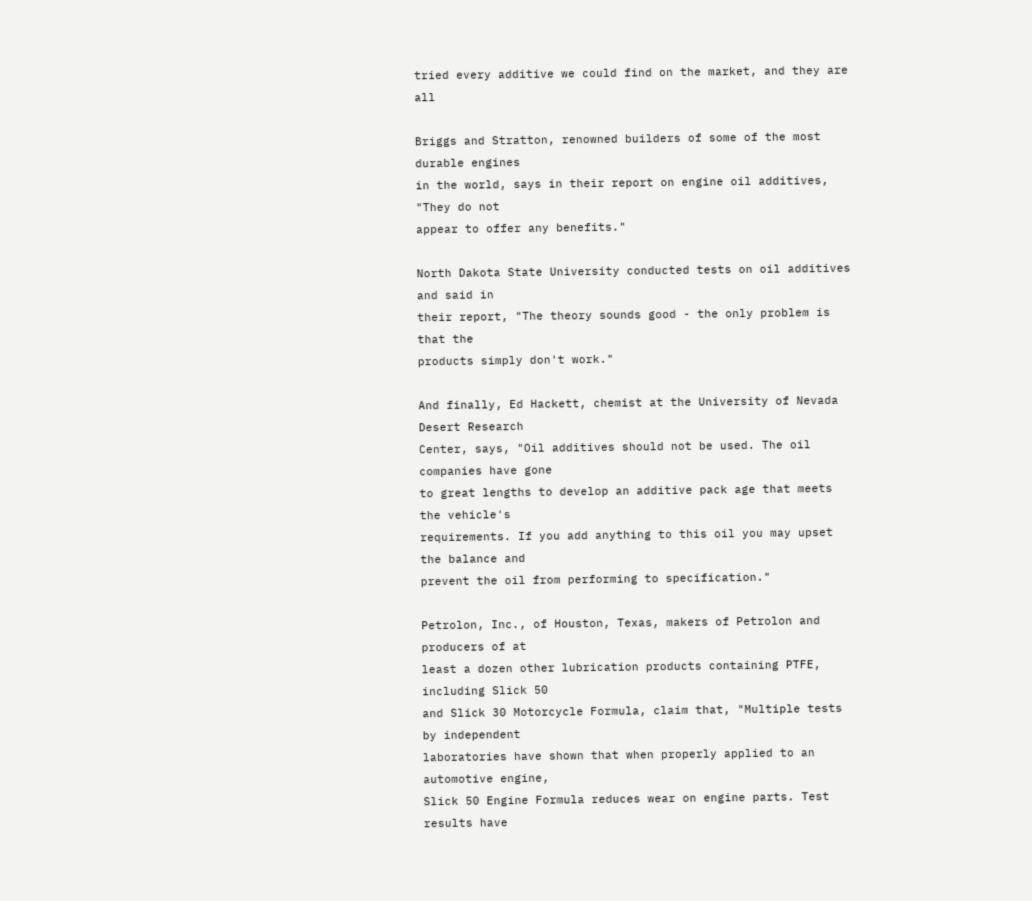tried every additive we could find on the market, and they are all

Briggs and Stratton, renowned builders of some of the most durable engines
in the world, says in their report on engine oil additives, "They do not
appear to offer any benefits."

North Dakota State University conducted tests on oil additives and said in
their report, "The theory sounds good - the only problem is that the
products simply don't work."

And finally, Ed Hackett, chemist at the University of Nevada Desert Research
Center, says, "Oil additives should not be used. The oil companies have gone
to great lengths to develop an additive pack age that meets the vehicle's
requirements. If you add anything to this oil you may upset the balance and
prevent the oil from performing to specification."

Petrolon, Inc., of Houston, Texas, makers of Petrolon and producers of at
least a dozen other lubrication products containing PTFE, including Slick 50
and Slick 30 Motorcycle Formula, claim that, "Multiple tests by independent
laboratories have shown that when properly applied to an automotive engine,
Slick 50 Engine Formula reduces wear on engine parts. Test results have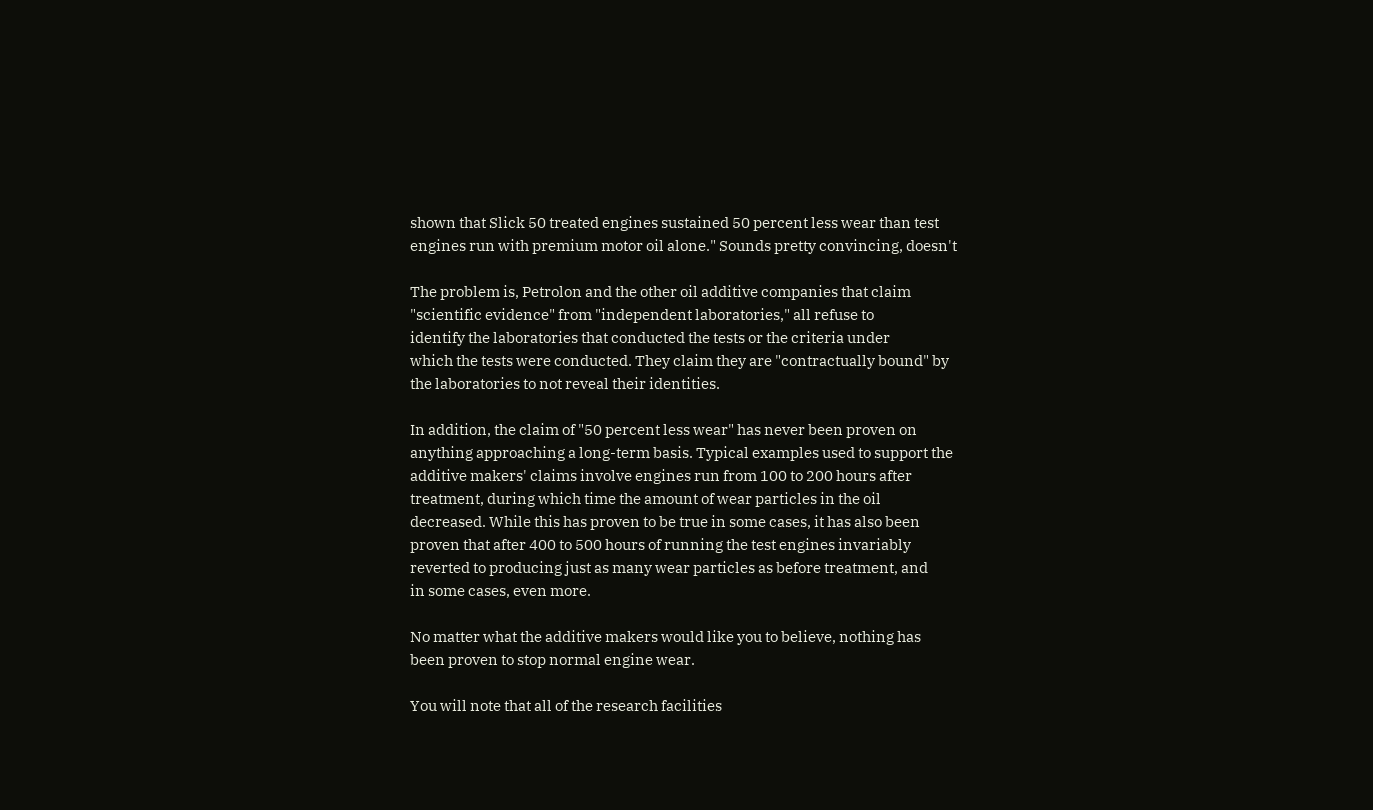shown that Slick 50 treated engines sustained 50 percent less wear than test
engines run with premium motor oil alone." Sounds pretty convincing, doesn't

The problem is, Petrolon and the other oil additive companies that claim
"scientific evidence" from "independent laboratories," all refuse to
identify the laboratories that conducted the tests or the criteria under
which the tests were conducted. They claim they are "contractually bound" by
the laboratories to not reveal their identities.

In addition, the claim of "50 percent less wear" has never been proven on
anything approaching a long-term basis. Typical examples used to support the
additive makers' claims involve engines run from 100 to 200 hours after
treatment, during which time the amount of wear particles in the oil
decreased. While this has proven to be true in some cases, it has also been
proven that after 400 to 500 hours of running the test engines invariably
reverted to producing just as many wear particles as before treatment, and
in some cases, even more.

No matter what the additive makers would like you to believe, nothing has
been proven to stop normal engine wear.

You will note that all of the research facilities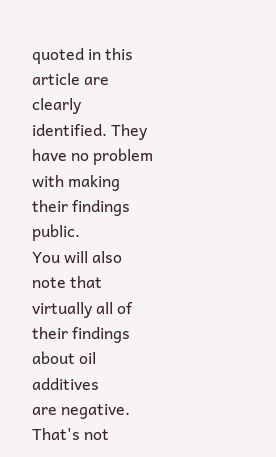quoted in this article are
clearly identified. They have no problem with making their findings public.
You will also note that virtually all of their findings about oil additives
are negative. That's not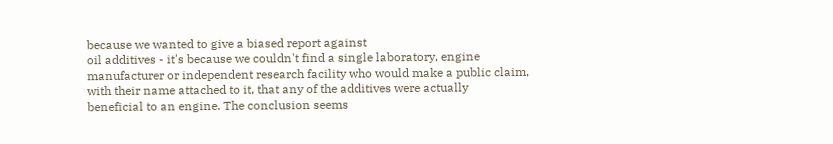because we wanted to give a biased report against
oil additives - it's because we couldn't find a single laboratory, engine
manufacturer or independent research facility who would make a public claim,
with their name attached to it, that any of the additives were actually
beneficial to an engine. The conclusion seems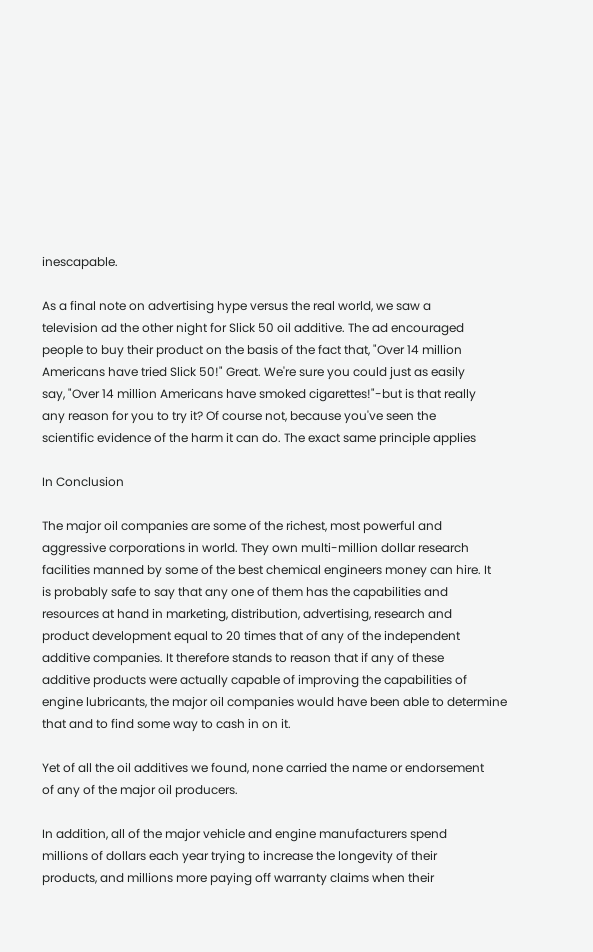inescapable.

As a final note on advertising hype versus the real world, we saw a
television ad the other night for Slick 50 oil additive. The ad encouraged
people to buy their product on the basis of the fact that, "Over 14 million
Americans have tried Slick 50!" Great. We're sure you could just as easily
say, "Over 14 million Americans have smoked cigarettes!"-but is that really
any reason for you to try it? Of course not, because you've seen the
scientific evidence of the harm it can do. The exact same principle applies

In Conclusion

The major oil companies are some of the richest, most powerful and
aggressive corporations in world. They own multi-million dollar research
facilities manned by some of the best chemical engineers money can hire. It
is probably safe to say that any one of them has the capabilities and
resources at hand in marketing, distribution, advertising, research and
product development equal to 20 times that of any of the independent
additive companies. It therefore stands to reason that if any of these
additive products were actually capable of improving the capabilities of
engine lubricants, the major oil companies would have been able to determine
that and to find some way to cash in on it.

Yet of all the oil additives we found, none carried the name or endorsement
of any of the major oil producers.

In addition, all of the major vehicle and engine manufacturers spend
millions of dollars each year trying to increase the longevity of their
products, and millions more paying off warranty claims when their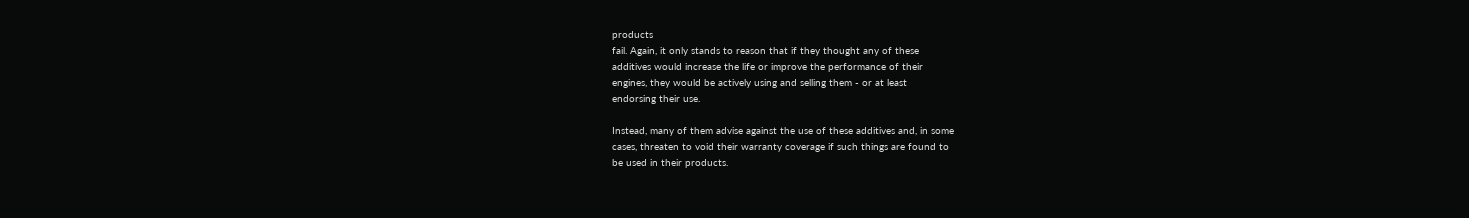products
fail. Again, it only stands to reason that if they thought any of these
additives would increase the life or improve the performance of their
engines, they would be actively using and selling them - or at least
endorsing their use.

Instead, many of them advise against the use of these additives and, in some
cases, threaten to void their warranty coverage if such things are found to
be used in their products.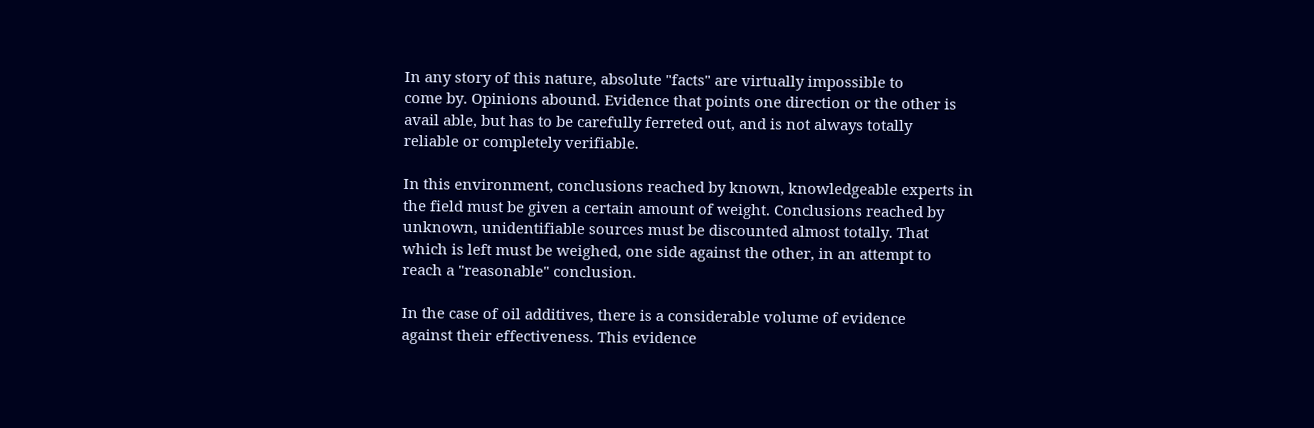In any story of this nature, absolute "facts" are virtually impossible to
come by. Opinions abound. Evidence that points one direction or the other is
avail able, but has to be carefully ferreted out, and is not always totally
reliable or completely verifiable.

In this environment, conclusions reached by known, knowledgeable experts in
the field must be given a certain amount of weight. Conclusions reached by
unknown, unidentifiable sources must be discounted almost totally. That
which is left must be weighed, one side against the other, in an attempt to
reach a "reasonable" conclusion.

In the case of oil additives, there is a considerable volume of evidence
against their effectiveness. This evidence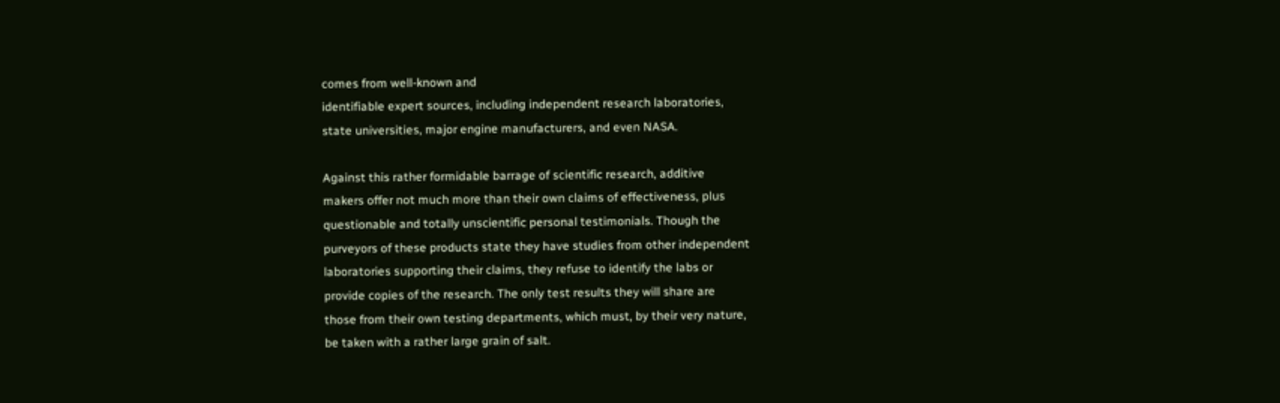comes from well-known and
identifiable expert sources, including independent research laboratories,
state universities, major engine manufacturers, and even NASA.

Against this rather formidable barrage of scientific research, additive
makers offer not much more than their own claims of effectiveness, plus
questionable and totally unscientific personal testimonials. Though the
purveyors of these products state they have studies from other independent
laboratories supporting their claims, they refuse to identify the labs or
provide copies of the research. The only test results they will share are
those from their own testing departments, which must, by their very nature,
be taken with a rather large grain of salt.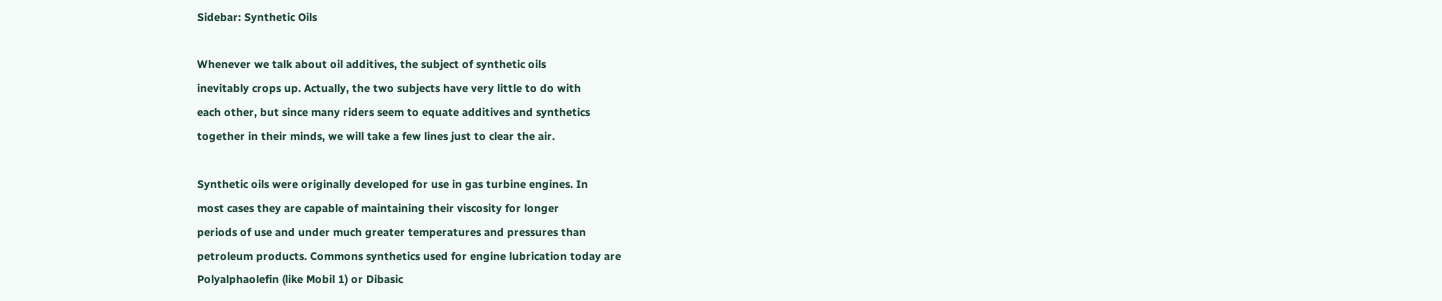Sidebar: Synthetic Oils

Whenever we talk about oil additives, the subject of synthetic oils
inevitably crops up. Actually, the two subjects have very little to do with
each other, but since many riders seem to equate additives and synthetics
together in their minds, we will take a few lines just to clear the air.

Synthetic oils were originally developed for use in gas turbine engines. In
most cases they are capable of maintaining their viscosity for longer
periods of use and under much greater temperatures and pressures than
petroleum products. Commons synthetics used for engine lubrication today are
Polyalphaolefin (like Mobil 1) or Dibasic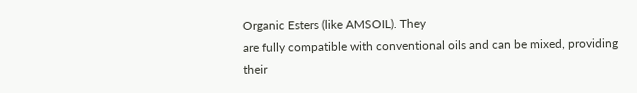Organic Esters (like AMSOIL). They
are fully compatible with conventional oils and can be mixed, providing
their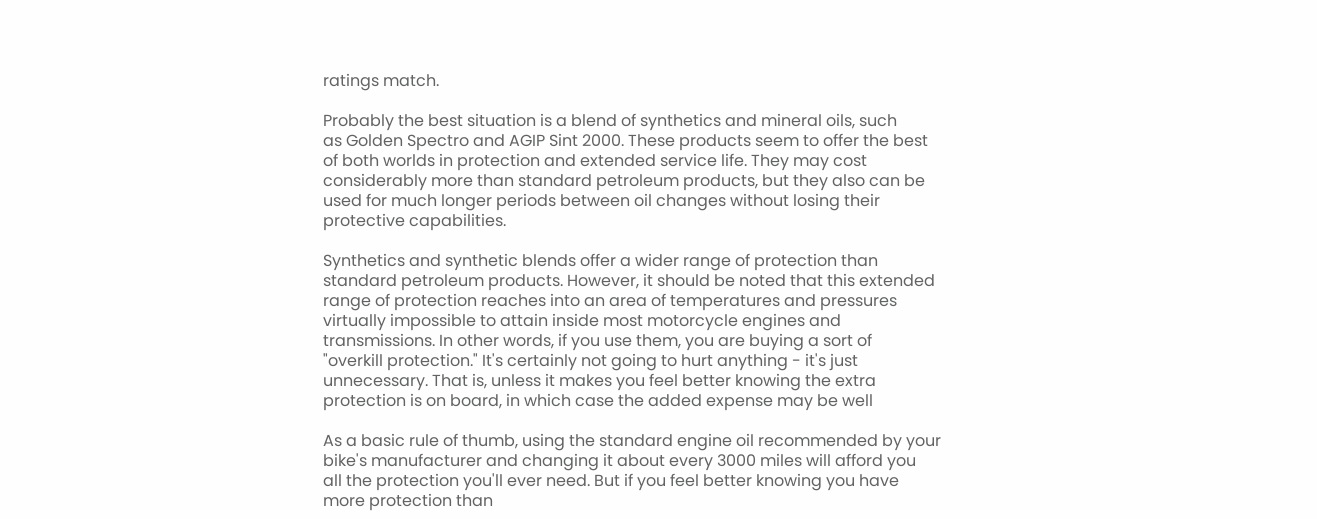ratings match.

Probably the best situation is a blend of synthetics and mineral oils, such
as Golden Spectro and AGIP Sint 2000. These products seem to offer the best
of both worlds in protection and extended service life. They may cost
considerably more than standard petroleum products, but they also can be
used for much longer periods between oil changes without losing their
protective capabilities.

Synthetics and synthetic blends offer a wider range of protection than
standard petroleum products. However, it should be noted that this extended
range of protection reaches into an area of temperatures and pressures
virtually impossible to attain inside most motorcycle engines and
transmissions. In other words, if you use them, you are buying a sort of
"overkill protection." It's certainly not going to hurt anything - it's just
unnecessary. That is, unless it makes you feel better knowing the extra
protection is on board, in which case the added expense may be well

As a basic rule of thumb, using the standard engine oil recommended by your
bike's manufacturer and changing it about every 3000 miles will afford you
all the protection you'll ever need. But if you feel better knowing you have
more protection than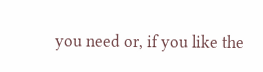you need or, if you like the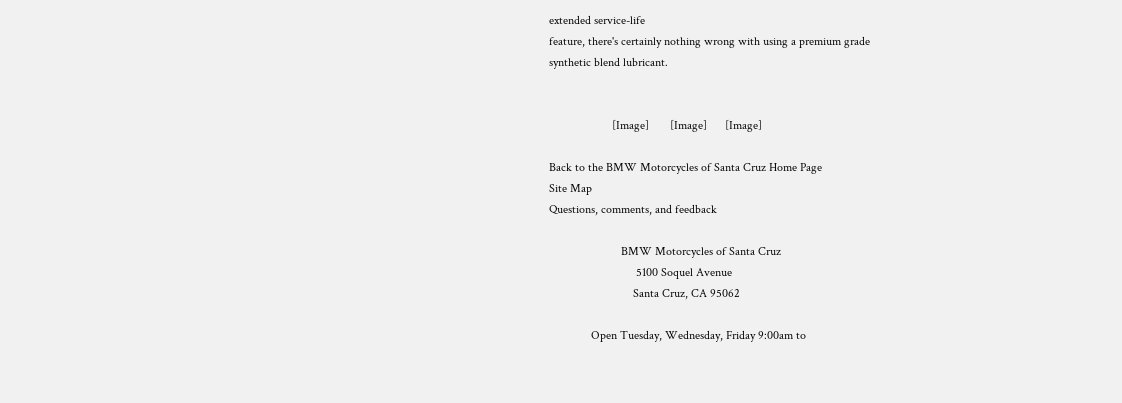extended service-life
feature, there's certainly nothing wrong with using a premium grade
synthetic blend lubricant.


                     [Image]       [Image]      [Image]

Back to the BMW Motorcycles of Santa Cruz Home Page
Site Map
Questions, comments, and feedback

                        BMW Motorcycles of Santa Cruz
                             5100 Soquel Avenue
                            Santa Cruz, CA 95062

              Open Tuesday, Wednesday, Friday 9:00am to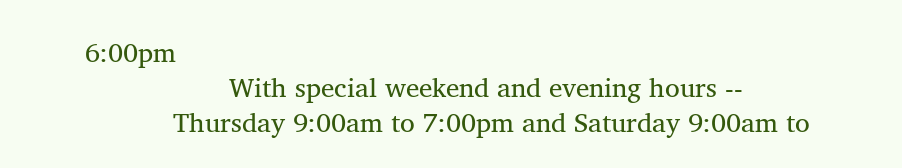6:00pm
                  With special weekend and evening hours --
           Thursday 9:00am to 7:00pm and Saturday 9:00am to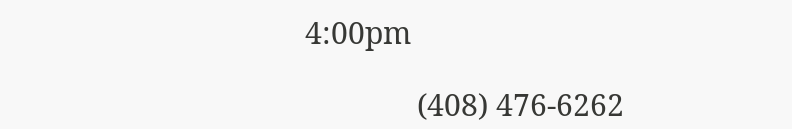4:00pm

              (408) 476-6262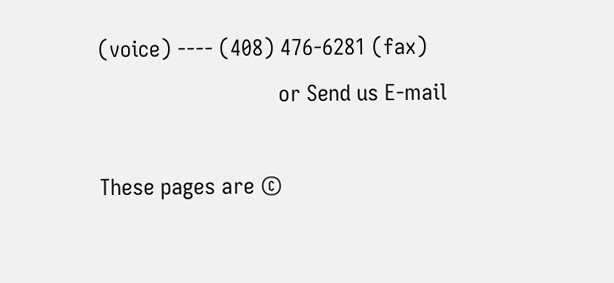(voice) ---- (408) 476-6281 (fax)
                              or Send us E-mail

These pages are ©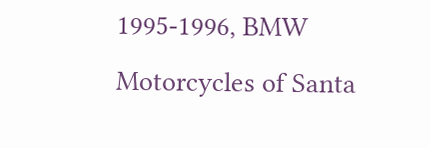1995-1996, BMW Motorcycles of Santa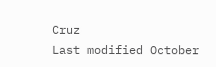Cruz
Last modified October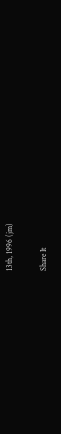13th, 1996 (jm)

Share It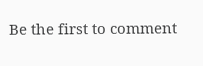Be the first to comment